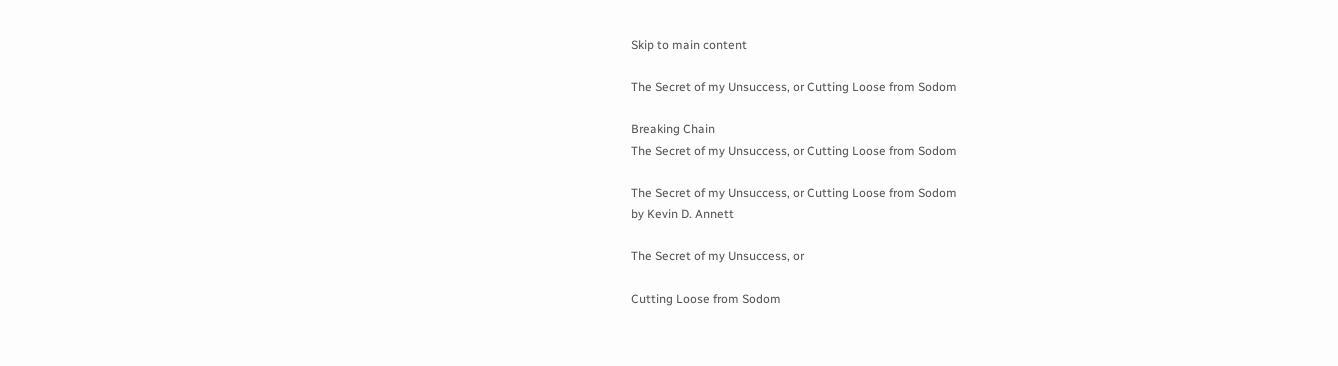Skip to main content

The Secret of my Unsuccess, or Cutting Loose from Sodom

Breaking Chain
The Secret of my Unsuccess, or Cutting Loose from Sodom

The Secret of my Unsuccess, or Cutting Loose from Sodom
by Kevin D. Annett

The Secret of my Unsuccess, or

Cutting Loose from Sodom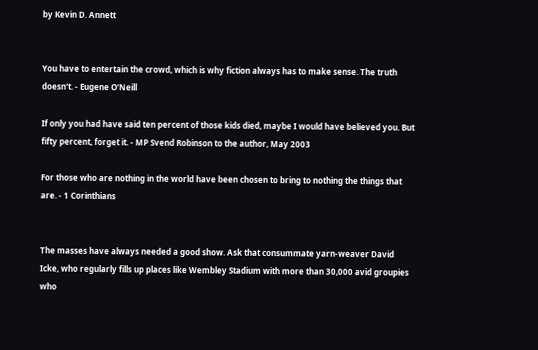by Kevin D. Annett


You have to entertain the crowd, which is why fiction always has to make sense. The truth doesn't. - Eugene O'Neill

If only you had have said ten percent of those kids died, maybe I would have believed you. But fifty percent, forget it. - MP Svend Robinson to the author, May 2003

For those who are nothing in the world have been chosen to bring to nothing the things that are. - 1 Corinthians


The masses have always needed a good show. Ask that consummate yarn-weaver David Icke, who regularly fills up places like Wembley Stadium with more than 30,000 avid groupies who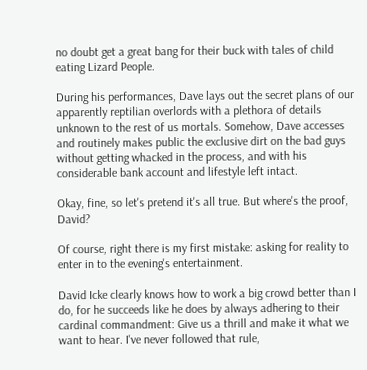no doubt get a great bang for their buck with tales of child eating Lizard People.

During his performances, Dave lays out the secret plans of our apparently reptilian overlords with a plethora of details unknown to the rest of us mortals. Somehow, Dave accesses and routinely makes public the exclusive dirt on the bad guys without getting whacked in the process, and with his considerable bank account and lifestyle left intact.

Okay, fine, so let's pretend it's all true. But where's the proof, David?

Of course, right there is my first mistake: asking for reality to enter in to the evening's entertainment.

David Icke clearly knows how to work a big crowd better than I do, for he succeeds like he does by always adhering to their cardinal commandment: Give us a thrill and make it what we want to hear. I've never followed that rule,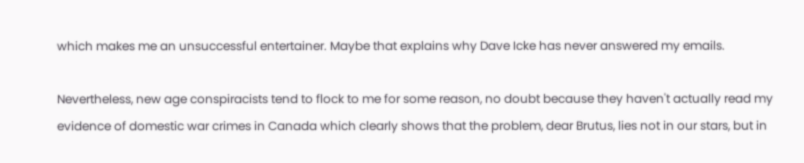which makes me an unsuccessful entertainer. Maybe that explains why Dave Icke has never answered my emails.

Nevertheless, new age conspiracists tend to flock to me for some reason, no doubt because they haven't actually read my evidence of domestic war crimes in Canada which clearly shows that the problem, dear Brutus, lies not in our stars, but in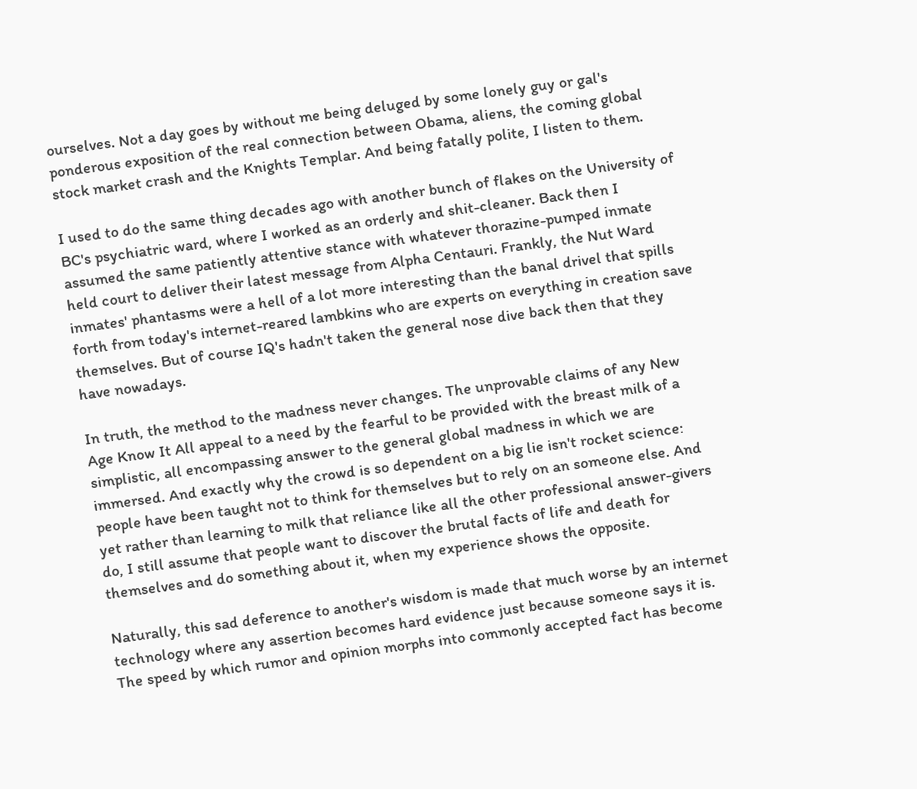ourselves. Not a day goes by without me being deluged by some lonely guy or gal's ponderous exposition of the real connection between Obama, aliens, the coming global stock market crash and the Knights Templar. And being fatally polite, I listen to them.

I used to do the same thing decades ago with another bunch of flakes on the University of BC's psychiatric ward, where I worked as an orderly and shit-cleaner. Back then I assumed the same patiently attentive stance with whatever thorazine-pumped inmate held court to deliver their latest message from Alpha Centauri. Frankly, the Nut Ward inmates' phantasms were a hell of a lot more interesting than the banal drivel that spills forth from today's internet-reared lambkins who are experts on everything in creation save themselves. But of course IQ's hadn't taken the general nose dive back then that they have nowadays.

In truth, the method to the madness never changes. The unprovable claims of any New Age Know It All appeal to a need by the fearful to be provided with the breast milk of a simplistic, all encompassing answer to the general global madness in which we are immersed. And exactly why the crowd is so dependent on a big lie isn't rocket science: people have been taught not to think for themselves but to rely on an someone else. And yet rather than learning to milk that reliance like all the other professional answer-givers do, I still assume that people want to discover the brutal facts of life and death for themselves and do something about it, when my experience shows the opposite.

Naturally, this sad deference to another's wisdom is made that much worse by an internet technology where any assertion becomes hard evidence just because someone says it is. The speed by which rumor and opinion morphs into commonly accepted fact has become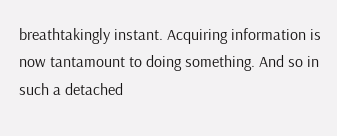breathtakingly instant. Acquiring information is now tantamount to doing something. And so in such a detached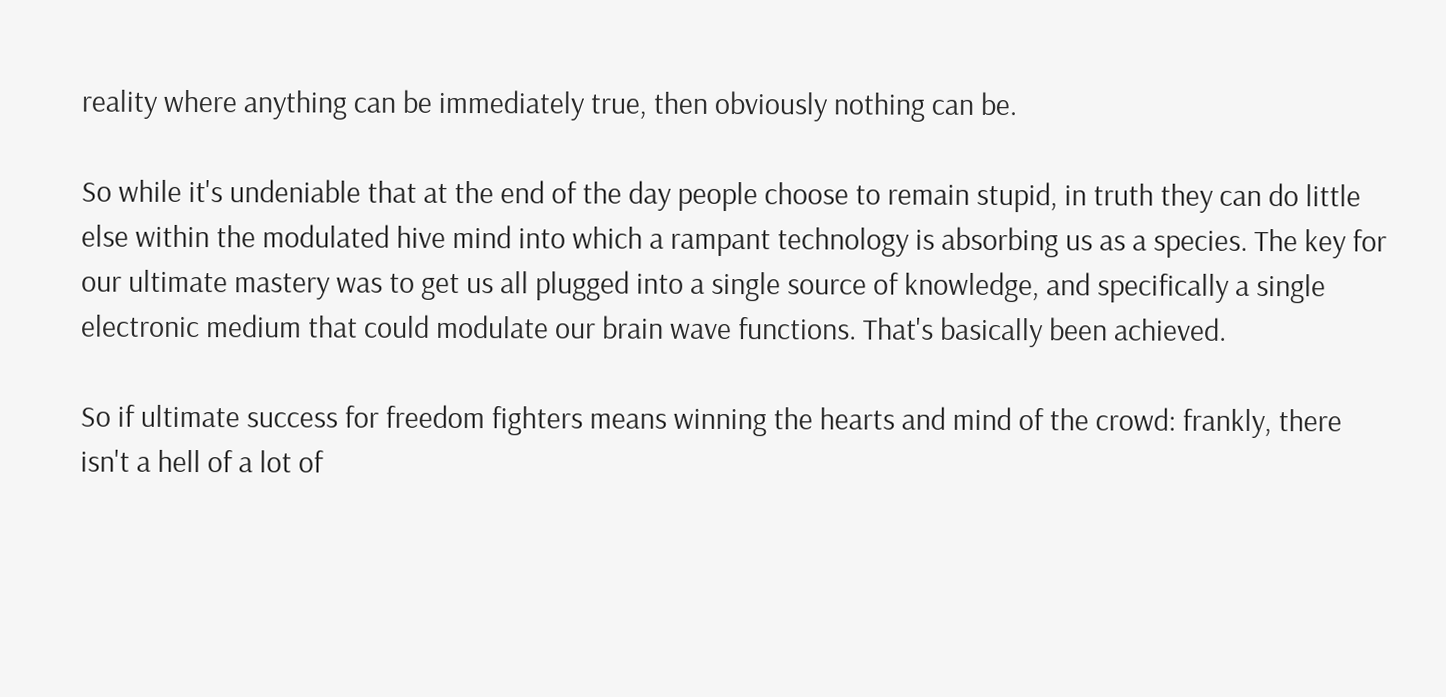reality where anything can be immediately true, then obviously nothing can be.

So while it's undeniable that at the end of the day people choose to remain stupid, in truth they can do little else within the modulated hive mind into which a rampant technology is absorbing us as a species. The key for our ultimate mastery was to get us all plugged into a single source of knowledge, and specifically a single electronic medium that could modulate our brain wave functions. That's basically been achieved.

So if ultimate success for freedom fighters means winning the hearts and mind of the crowd: frankly, there isn't a hell of a lot of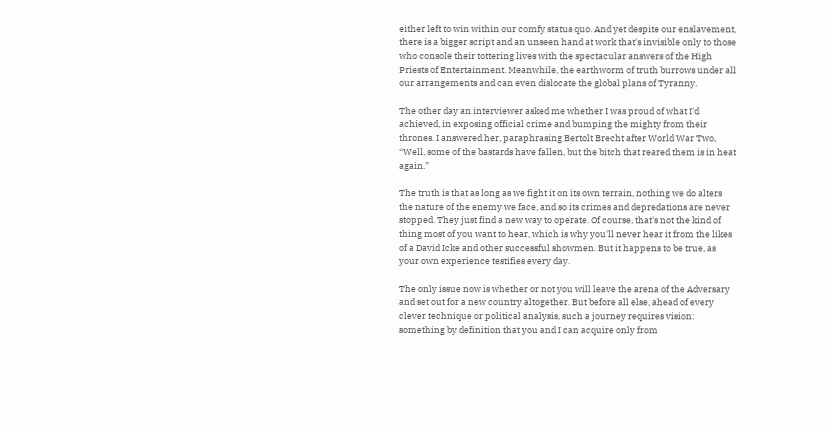either left to win within our comfy status quo. And yet despite our enslavement, there is a bigger script and an unseen hand at work that's invisible only to those who console their tottering lives with the spectacular answers of the High Priests of Entertainment. Meanwhile, the earthworm of truth burrows under all our arrangements and can even dislocate the global plans of Tyranny.

The other day an interviewer asked me whether I was proud of what I'd achieved, in exposing official crime and bumping the mighty from their thrones. I answered her, paraphrasing Bertolt Brecht after World War Two, “Well, some of the bastards have fallen, but the bitch that reared them is in heat again.”

The truth is that as long as we fight it on its own terrain, nothing we do alters the nature of the enemy we face, and so its crimes and depredations are never stopped. They just find a new way to operate. Of course, that's not the kind of thing most of you want to hear, which is why you'll never hear it from the likes of a David Icke and other successful showmen. But it happens to be true, as your own experience testifies every day.

The only issue now is whether or not you will leave the arena of the Adversary and set out for a new country altogether. But before all else, ahead of every clever technique or political analysis, such a journey requires vision: something by definition that you and I can acquire only from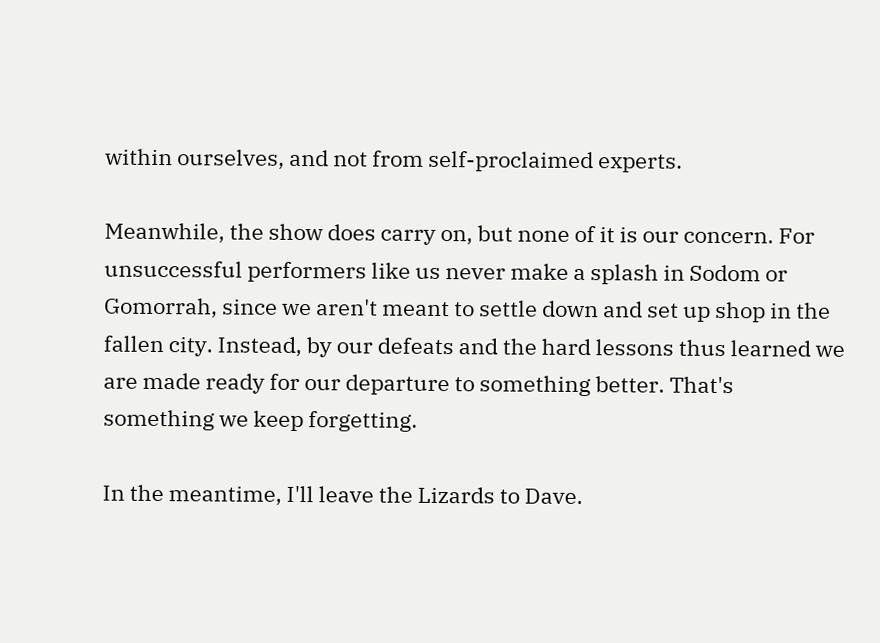within ourselves, and not from self-proclaimed experts.

Meanwhile, the show does carry on, but none of it is our concern. For unsuccessful performers like us never make a splash in Sodom or Gomorrah, since we aren't meant to settle down and set up shop in the fallen city. Instead, by our defeats and the hard lessons thus learned we are made ready for our departure to something better. That's something we keep forgetting.

In the meantime, I'll leave the Lizards to Dave.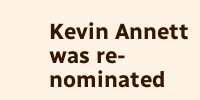Kevin Annett was re-nominated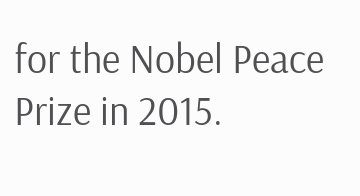for the Nobel Peace Prize in 2015.